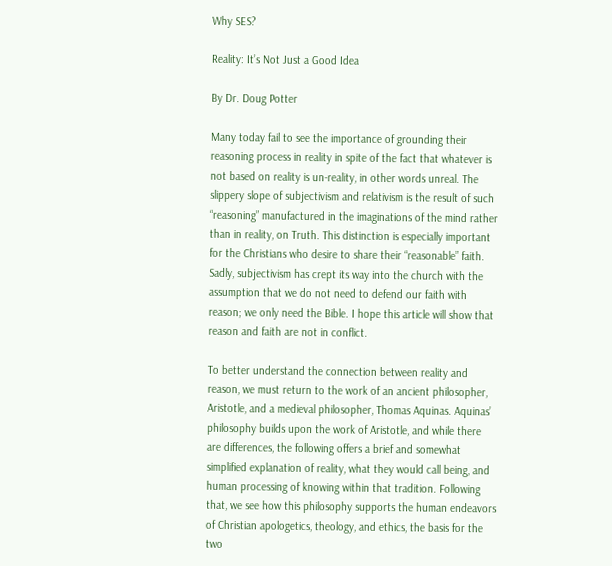Why SES?

Reality: It’s Not Just a Good Idea

By Dr. Doug Potter

Many today fail to see the importance of grounding their reasoning process in reality in spite of the fact that whatever is not based on reality is un-reality, in other words unreal. The slippery slope of subjectivism and relativism is the result of such “reasoning” manufactured in the imaginations of the mind rather than in reality, on Truth. This distinction is especially important for the Christians who desire to share their “reasonable” faith. Sadly, subjectivism has crept its way into the church with the assumption that we do not need to defend our faith with reason; we only need the Bible. I hope this article will show that reason and faith are not in conflict.

To better understand the connection between reality and reason, we must return to the work of an ancient philosopher, Aristotle, and a medieval philosopher, Thomas Aquinas. Aquinas’ philosophy builds upon the work of Aristotle, and while there are differences, the following offers a brief and somewhat simplified explanation of reality, what they would call being, and human processing of knowing within that tradition. Following that, we see how this philosophy supports the human endeavors of Christian apologetics, theology, and ethics, the basis for the two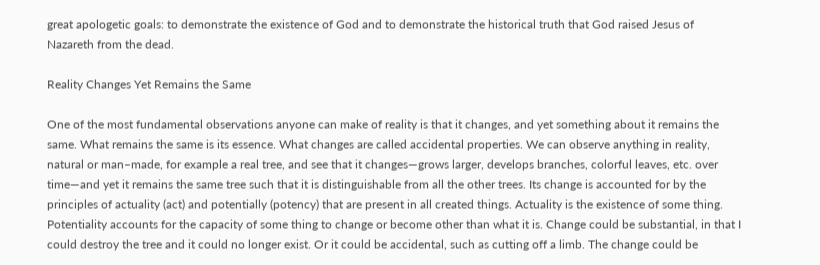great apologetic goals: to demonstrate the existence of God and to demonstrate the historical truth that God raised Jesus of Nazareth from the dead.

Reality Changes Yet Remains the Same

One of the most fundamental observations anyone can make of reality is that it changes, and yet something about it remains the same. What remains the same is its essence. What changes are called accidental properties. We can observe anything in reality, natural or man–made, for example a real tree, and see that it changes—grows larger, develops branches, colorful leaves, etc. over time—and yet it remains the same tree such that it is distinguishable from all the other trees. Its change is accounted for by the principles of actuality (act) and potentially (potency) that are present in all created things. Actuality is the existence of some thing. Potentiality accounts for the capacity of some thing to change or become other than what it is. Change could be substantial, in that I could destroy the tree and it could no longer exist. Or it could be accidental, such as cutting off a limb. The change could be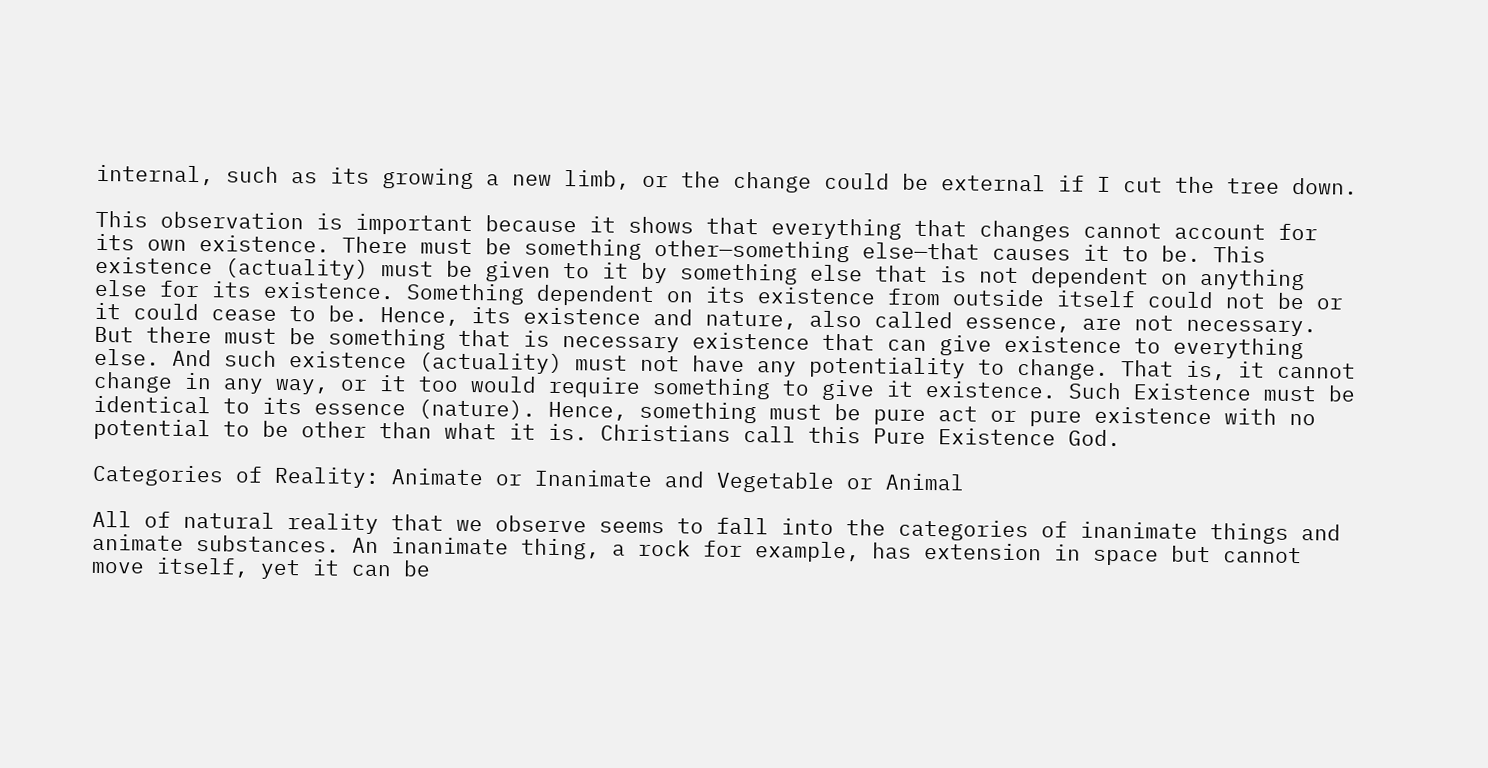internal, such as its growing a new limb, or the change could be external if I cut the tree down.

This observation is important because it shows that everything that changes cannot account for its own existence. There must be something other—something else—that causes it to be. This existence (actuality) must be given to it by something else that is not dependent on anything else for its existence. Something dependent on its existence from outside itself could not be or it could cease to be. Hence, its existence and nature, also called essence, are not necessary. But there must be something that is necessary existence that can give existence to everything else. And such existence (actuality) must not have any potentiality to change. That is, it cannot change in any way, or it too would require something to give it existence. Such Existence must be identical to its essence (nature). Hence, something must be pure act or pure existence with no potential to be other than what it is. Christians call this Pure Existence God.

Categories of Reality: Animate or Inanimate and Vegetable or Animal

All of natural reality that we observe seems to fall into the categories of inanimate things and animate substances. An inanimate thing, a rock for example, has extension in space but cannot move itself, yet it can be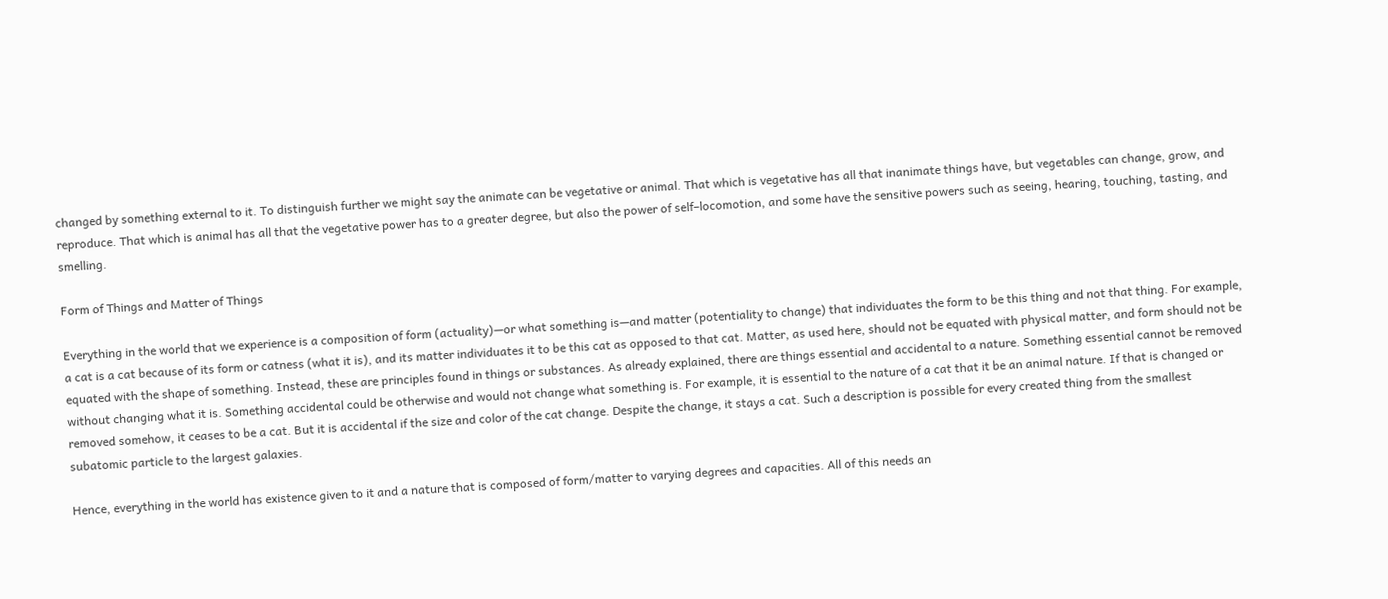changed by something external to it. To distinguish further we might say the animate can be vegetative or animal. That which is vegetative has all that inanimate things have, but vegetables can change, grow, and reproduce. That which is animal has all that the vegetative power has to a greater degree, but also the power of self–locomotion, and some have the sensitive powers such as seeing, hearing, touching, tasting, and smelling.

Form of Things and Matter of Things

Everything in the world that we experience is a composition of form (actuality)—or what something is—and matter (potentiality to change) that individuates the form to be this thing and not that thing. For example, a cat is a cat because of its form or catness (what it is), and its matter individuates it to be this cat as opposed to that cat. Matter, as used here, should not be equated with physical matter, and form should not be equated with the shape of something. Instead, these are principles found in things or substances. As already explained, there are things essential and accidental to a nature. Something essential cannot be removed without changing what it is. Something accidental could be otherwise and would not change what something is. For example, it is essential to the nature of a cat that it be an animal nature. If that is changed or removed somehow, it ceases to be a cat. But it is accidental if the size and color of the cat change. Despite the change, it stays a cat. Such a description is possible for every created thing from the smallest subatomic particle to the largest galaxies.

Hence, everything in the world has existence given to it and a nature that is composed of form/matter to varying degrees and capacities. All of this needs an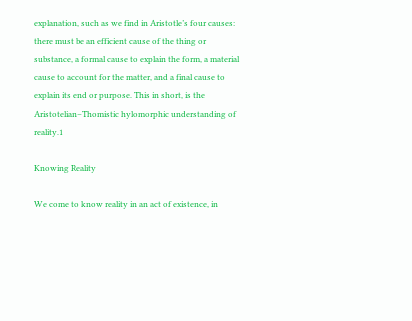explanation, such as we find in Aristotle’s four causes: there must be an efficient cause of the thing or substance, a formal cause to explain the form, a material cause to account for the matter, and a final cause to explain its end or purpose. This in short, is the Aristotelian–Thomistic hylomorphic understanding of reality.1

Knowing Reality

We come to know reality in an act of existence, in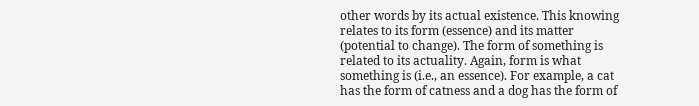other words by its actual existence. This knowing relates to its form (essence) and its matter (potential to change). The form of something is related to its actuality. Again, form is what something is (i.e., an essence). For example, a cat has the form of catness and a dog has the form of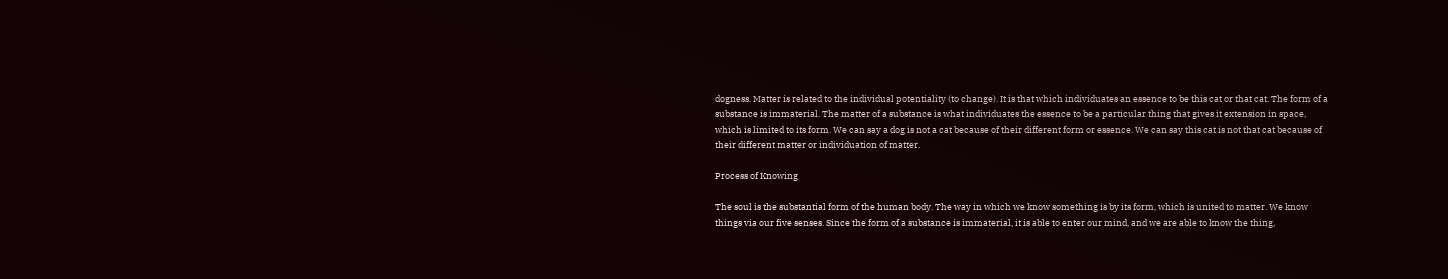dogness. Matter is related to the individual potentiality (to change). It is that which individuates an essence to be this cat or that cat. The form of a substance is immaterial. The matter of a substance is what individuates the essence to be a particular thing that gives it extension in space, which is limited to its form. We can say a dog is not a cat because of their different form or essence. We can say this cat is not that cat because of their different matter or individuation of matter.

Process of Knowing

The soul is the substantial form of the human body. The way in which we know something is by its form, which is united to matter. We know things via our five senses. Since the form of a substance is immaterial, it is able to enter our mind, and we are able to know the thing,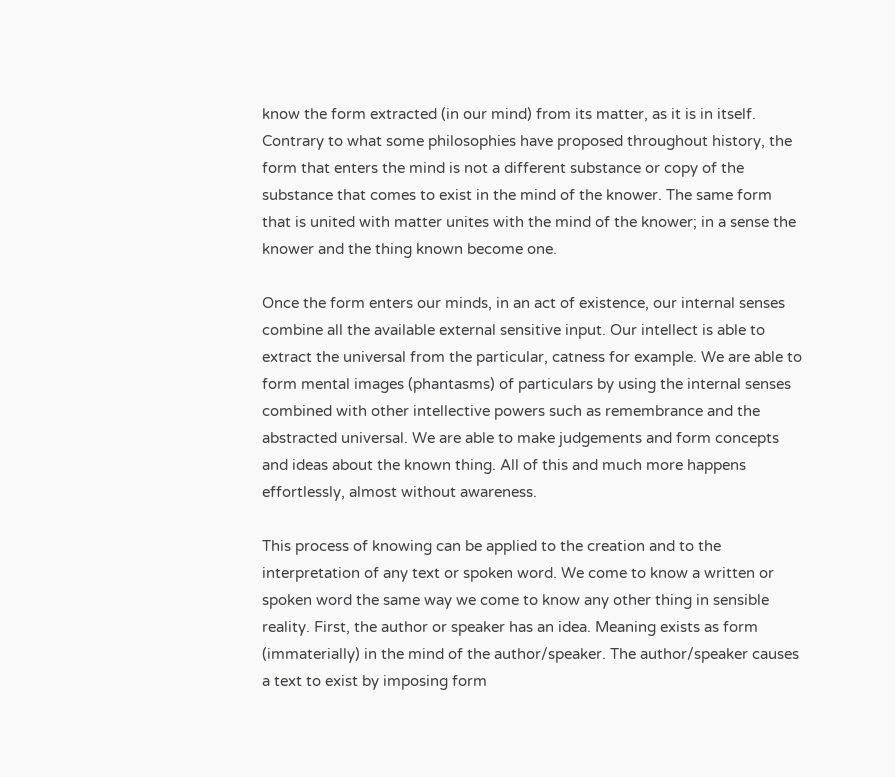know the form extracted (in our mind) from its matter, as it is in itself. Contrary to what some philosophies have proposed throughout history, the form that enters the mind is not a different substance or copy of the substance that comes to exist in the mind of the knower. The same form that is united with matter unites with the mind of the knower; in a sense the knower and the thing known become one.

Once the form enters our minds, in an act of existence, our internal senses combine all the available external sensitive input. Our intellect is able to extract the universal from the particular, catness for example. We are able to form mental images (phantasms) of particulars by using the internal senses combined with other intellective powers such as remembrance and the abstracted universal. We are able to make judgements and form concepts and ideas about the known thing. All of this and much more happens effortlessly, almost without awareness.

This process of knowing can be applied to the creation and to the interpretation of any text or spoken word. We come to know a written or spoken word the same way we come to know any other thing in sensible reality. First, the author or speaker has an idea. Meaning exists as form (immaterially) in the mind of the author/speaker. The author/speaker causes a text to exist by imposing form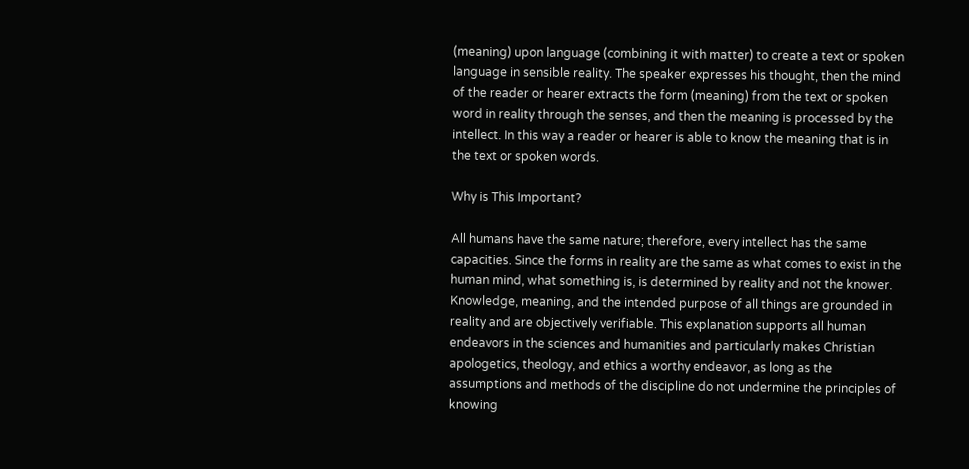(meaning) upon language (combining it with matter) to create a text or spoken language in sensible reality. The speaker expresses his thought, then the mind of the reader or hearer extracts the form (meaning) from the text or spoken word in reality through the senses, and then the meaning is processed by the intellect. In this way a reader or hearer is able to know the meaning that is in the text or spoken words.

Why is This Important?

All humans have the same nature; therefore, every intellect has the same capacities. Since the forms in reality are the same as what comes to exist in the human mind, what something is, is determined by reality and not the knower. Knowledge, meaning, and the intended purpose of all things are grounded in reality and are objectively verifiable. This explanation supports all human endeavors in the sciences and humanities and particularly makes Christian apologetics, theology, and ethics a worthy endeavor, as long as the assumptions and methods of the discipline do not undermine the principles of knowing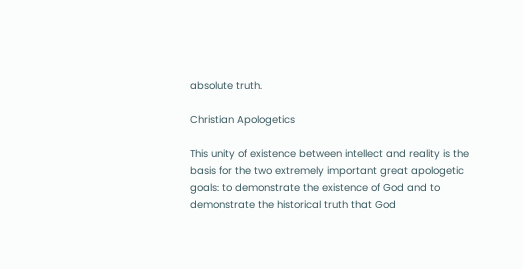absolute truth.

Christian Apologetics

This unity of existence between intellect and reality is the basis for the two extremely important great apologetic goals: to demonstrate the existence of God and to demonstrate the historical truth that God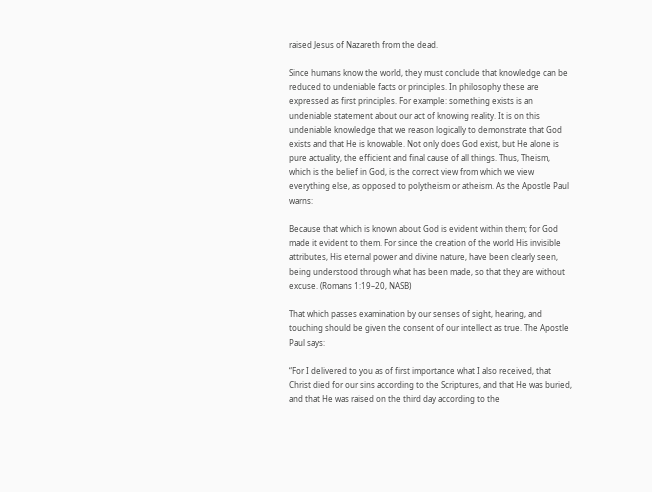raised Jesus of Nazareth from the dead.

Since humans know the world, they must conclude that knowledge can be reduced to undeniable facts or principles. In philosophy these are expressed as first principles. For example: something exists is an undeniable statement about our act of knowing reality. It is on this undeniable knowledge that we reason logically to demonstrate that God exists and that He is knowable. Not only does God exist, but He alone is pure actuality, the efficient and final cause of all things. Thus, Theism, which is the belief in God, is the correct view from which we view everything else, as opposed to polytheism or atheism. As the Apostle Paul warns:

Because that which is known about God is evident within them; for God made it evident to them. For since the creation of the world His invisible attributes, His eternal power and divine nature, have been clearly seen, being understood through what has been made, so that they are without excuse. (Romans 1:19–20, NASB)

That which passes examination by our senses of sight, hearing, and touching should be given the consent of our intellect as true. The Apostle Paul says:

“For I delivered to you as of first importance what I also received, that Christ died for our sins according to the Scriptures, and that He was buried, and that He was raised on the third day according to the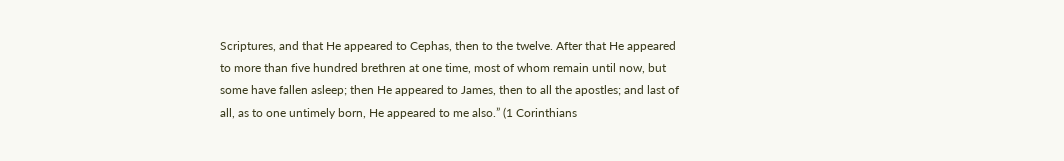Scriptures, and that He appeared to Cephas, then to the twelve. After that He appeared to more than five hundred brethren at one time, most of whom remain until now, but some have fallen asleep; then He appeared to James, then to all the apostles; and last of all, as to one untimely born, He appeared to me also.” (1 Corinthians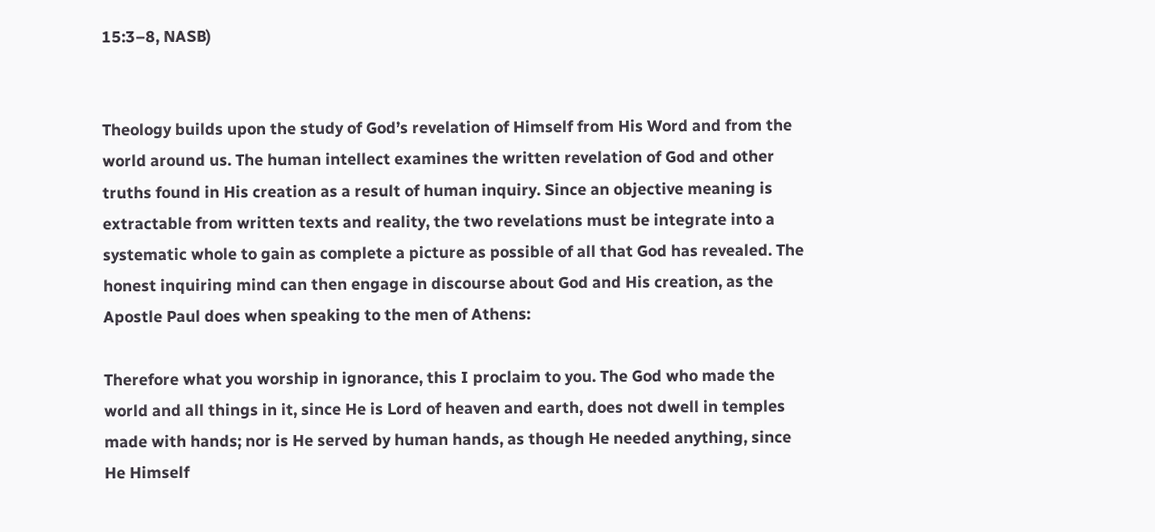15:3–8, NASB)


Theology builds upon the study of God’s revelation of Himself from His Word and from the world around us. The human intellect examines the written revelation of God and other truths found in His creation as a result of human inquiry. Since an objective meaning is extractable from written texts and reality, the two revelations must be integrate into a systematic whole to gain as complete a picture as possible of all that God has revealed. The honest inquiring mind can then engage in discourse about God and His creation, as the Apostle Paul does when speaking to the men of Athens:

Therefore what you worship in ignorance, this I proclaim to you. The God who made the world and all things in it, since He is Lord of heaven and earth, does not dwell in temples made with hands; nor is He served by human hands, as though He needed anything, since He Himself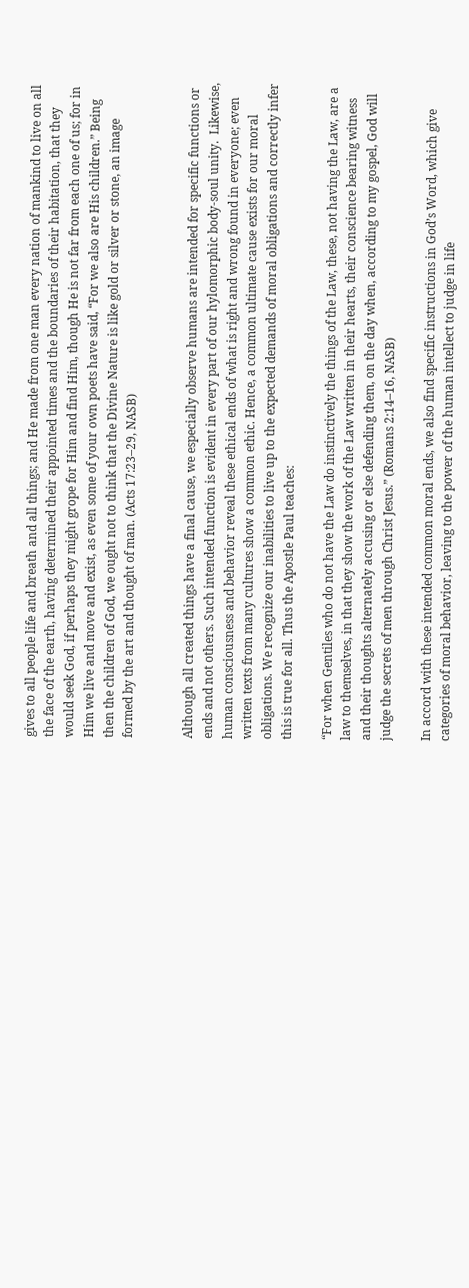gives to all people life and breath and all things; and He made from one man every nation of mankind to live on all the face of the earth, having determined their appointed times and the boundaries of their habitation, that they would seek God, if perhaps they might grope for Him and find Him, though He is not far from each one of us; for in Him we live and move and exist, as even some of your own poets have said, “For we also are His children.” Being then the children of God, we ought not to think that the Divine Nature is like gold or silver or stone, an image formed by the art and thought of man. (Acts 17:23–29, NASB)


Although all created things have a final cause, we especially observe humans are intended for specific functions or ends and not others. Such intended function is evident in every part of our hylomorphic body-soul unity.  Likewise, human consciousness and behavior reveal these ethical ends of what is right and wrong found in everyone; even written texts from many cultures show a common ethic. Hence, a common ultimate cause exists for our moral obligations. We recognize our inabilities to live up to the expected demands of moral obligations and correctly infer this is true for all. Thus the Apostle Paul teaches:

“For when Gentiles who do not have the Law do instinctively the things of the Law, these, not having the Law, are a law to themselves, in that they show the work of the Law written in their hearts, their conscience bearing witness and their thoughts alternately accusing or else defending them, on the day when, according to my gospel, God will judge the secrets of men through Christ Jesus.” (Romans 2:14–16, NASB)

In accord with these intended common moral ends, we also find specific instructions in God’s Word, which give categories of moral behavior, leaving to the power of the human intellect to judge in life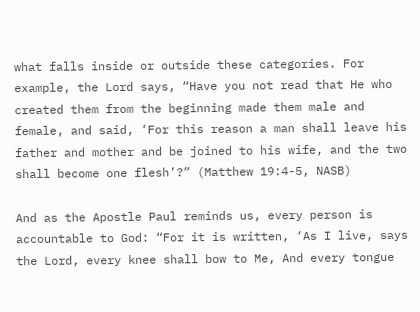what falls inside or outside these categories. For example, the Lord says, “Have you not read that He who created them from the beginning made them male and female, and said, ‘For this reason a man shall leave his father and mother and be joined to his wife, and the two shall become one flesh’?” (Matthew 19:4-5, NASB)

And as the Apostle Paul reminds us, every person is accountable to God: “For it is written, ‘As I live, says the Lord, every knee shall bow to Me, And every tongue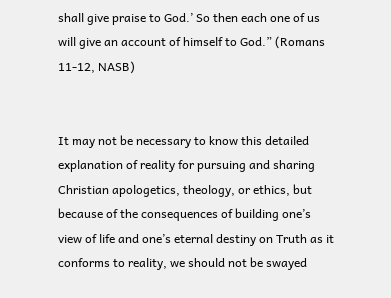shall give praise to God.’ So then each one of us will give an account of himself to God.” (Romans 11-12, NASB)


It may not be necessary to know this detailed explanation of reality for pursuing and sharing Christian apologetics, theology, or ethics, but because of the consequences of building one’s view of life and one’s eternal destiny on Truth as it conforms to reality, we should not be swayed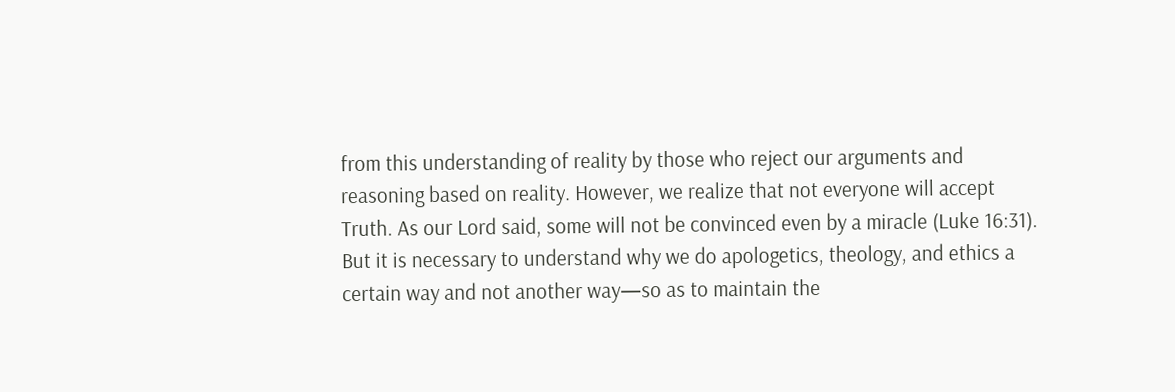from this understanding of reality by those who reject our arguments and reasoning based on reality. However, we realize that not everyone will accept Truth. As our Lord said, some will not be convinced even by a miracle (Luke 16:31). But it is necessary to understand why we do apologetics, theology, and ethics a certain way and not another way—so as to maintain the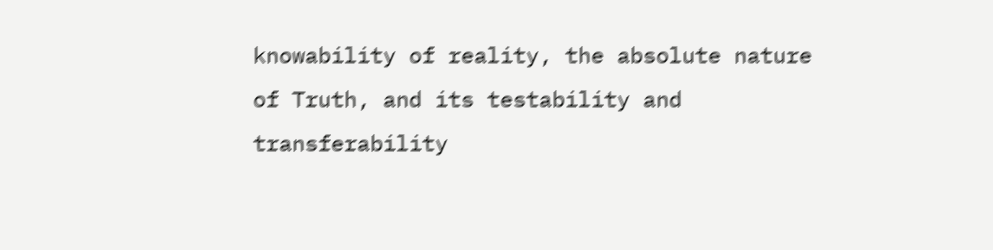knowability of reality, the absolute nature of Truth, and its testability and transferability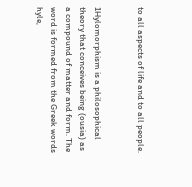to all aspects of life and to all people.


1Hylomorphism is a philosophical theory that conceives being (ousia) as a compound of matter and form. The word is formed from the Greek words hyle,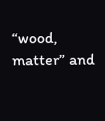“wood, matter” and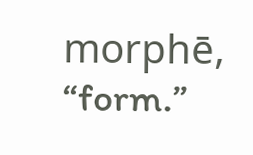morphē, “form.”